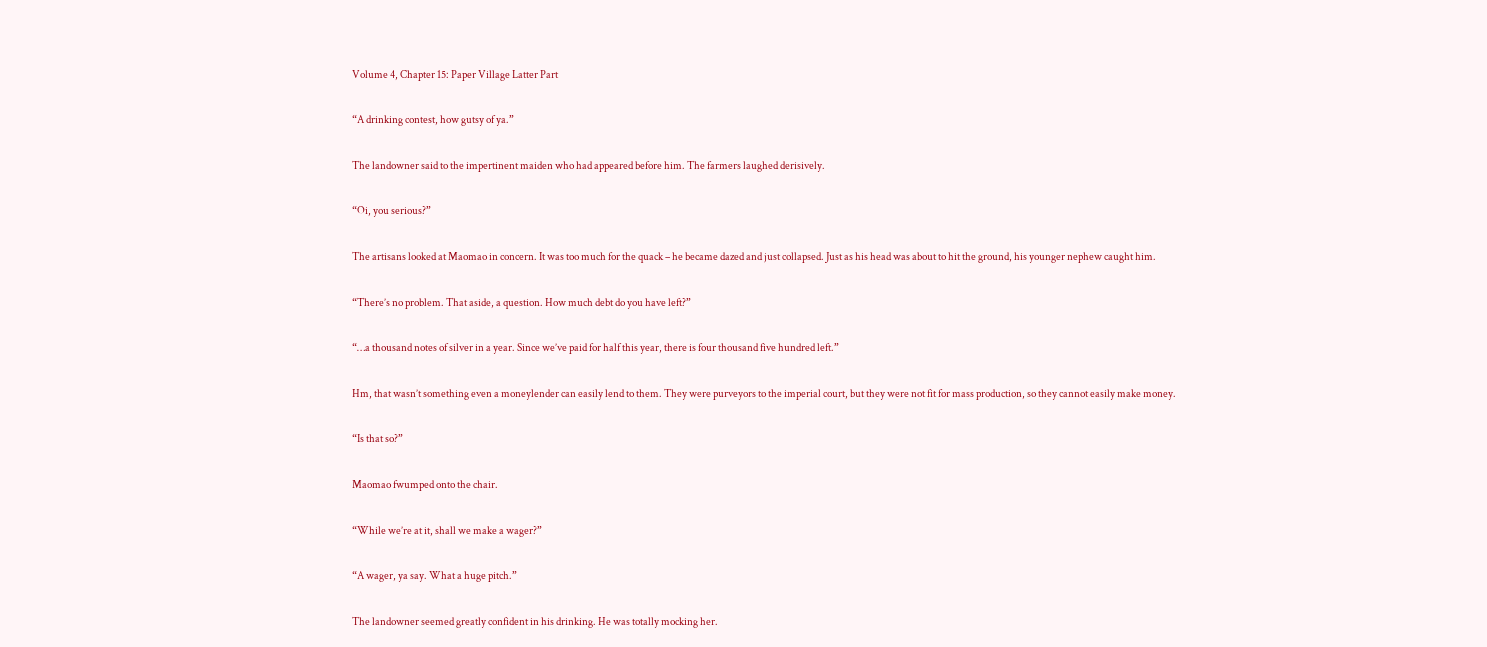Volume 4, Chapter 15: Paper Village Latter Part

“A drinking contest, how gutsy of ya.”

The landowner said to the impertinent maiden who had appeared before him. The farmers laughed derisively.

“Oi, you serious?”

The artisans looked at Maomao in concern. It was too much for the quack – he became dazed and just collapsed. Just as his head was about to hit the ground, his younger nephew caught him.

“There’s no problem. That aside, a question. How much debt do you have left?”

“…a thousand notes of silver in a year. Since we’ve paid for half this year, there is four thousand five hundred left.”

Hm, that wasn’t something even a moneylender can easily lend to them. They were purveyors to the imperial court, but they were not fit for mass production, so they cannot easily make money.

“Is that so?”

Maomao fwumped onto the chair.

“While we’re at it, shall we make a wager?”

“A wager, ya say. What a huge pitch.”

The landowner seemed greatly confident in his drinking. He was totally mocking her.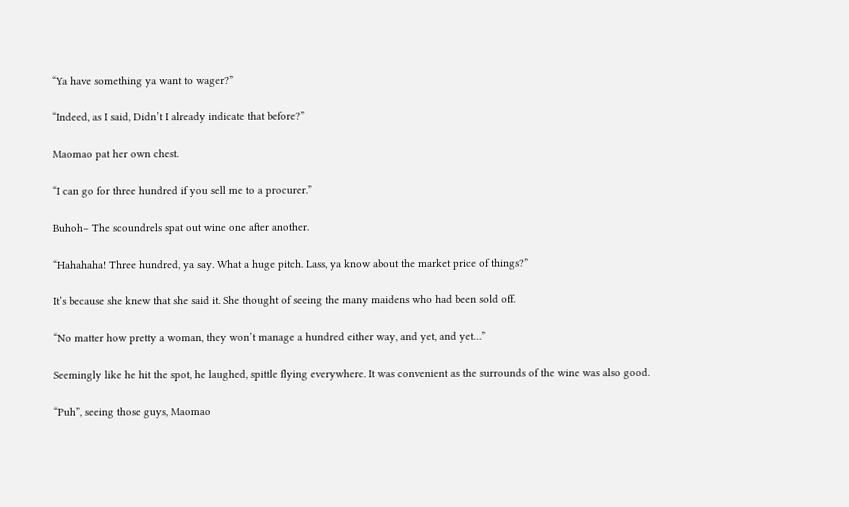“Ya have something ya want to wager?”

“Indeed, as I said, Didn’t I already indicate that before?”

Maomao pat her own chest.

“I can go for three hundred if you sell me to a procurer.”

Buhoh– The scoundrels spat out wine one after another.

“Hahahaha! Three hundred, ya say. What a huge pitch. Lass, ya know about the market price of things?”

It’s because she knew that she said it. She thought of seeing the many maidens who had been sold off.

“No matter how pretty a woman, they won’t manage a hundred either way, and yet, and yet…”

Seemingly like he hit the spot, he laughed, spittle flying everywhere. It was convenient as the surrounds of the wine was also good.

“Puh”, seeing those guys, Maomao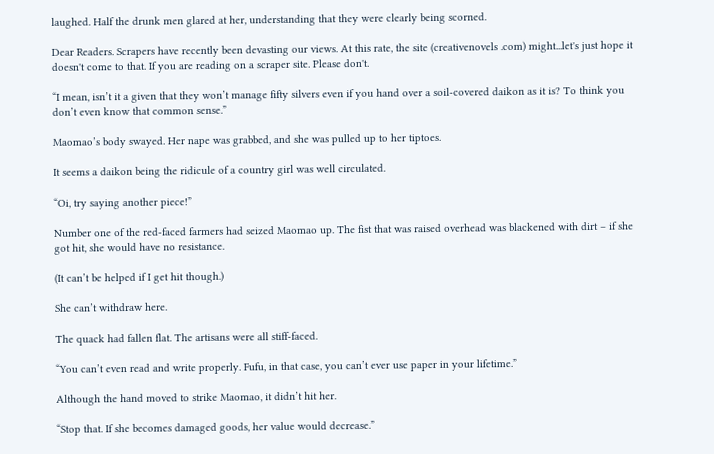laughed. Half the drunk men glared at her, understanding that they were clearly being scorned.

Dear Readers. Scrapers have recently been devasting our views. At this rate, the site (creativenovels .com) might...let's just hope it doesn't come to that. If you are reading on a scraper site. Please don't.

“I mean, isn’t it a given that they won’t manage fifty silvers even if you hand over a soil-covered daikon as it is? To think you don’t even know that common sense.”

Maomao’s body swayed. Her nape was grabbed, and she was pulled up to her tiptoes.

It seems a daikon being the ridicule of a country girl was well circulated.

“Oi, try saying another piece!”

Number one of the red-faced farmers had seized Maomao up. The fist that was raised overhead was blackened with dirt – if she got hit, she would have no resistance.

(It can’t be helped if I get hit though.)

She can’t withdraw here.

The quack had fallen flat. The artisans were all stiff-faced.

“You can’t even read and write properly. Fufu, in that case, you can’t ever use paper in your lifetime.”

Although the hand moved to strike Maomao, it didn’t hit her.

“Stop that. If she becomes damaged goods, her value would decrease.”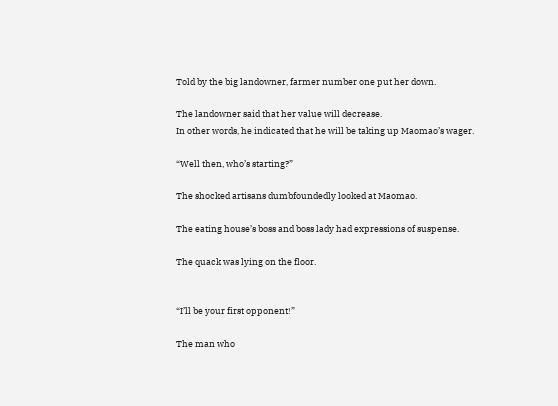Told by the big landowner, farmer number one put her down.

The landowner said that her value will decrease.
In other words, he indicated that he will be taking up Maomao’s wager.

“Well then, who’s starting?”

The shocked artisans dumbfoundedly looked at Maomao.

The eating house’s boss and boss lady had expressions of suspense.

The quack was lying on the floor.


“I’ll be your first opponent!”

The man who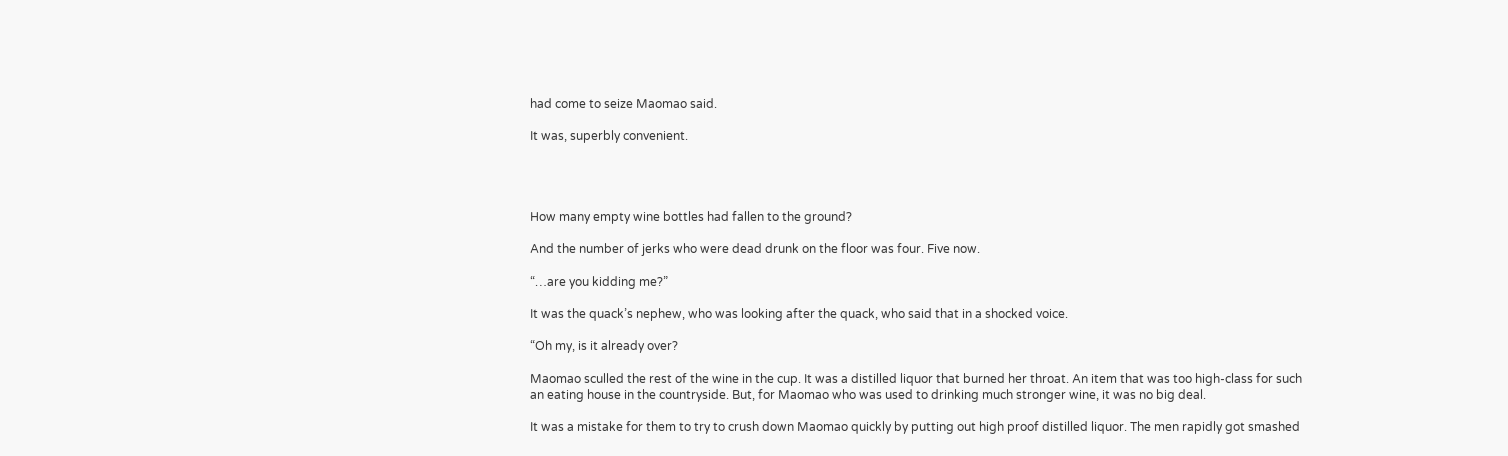had come to seize Maomao said.

It was, superbly convenient.




How many empty wine bottles had fallen to the ground?

And the number of jerks who were dead drunk on the floor was four. Five now.

“…are you kidding me?”

It was the quack’s nephew, who was looking after the quack, who said that in a shocked voice.

“Oh my, is it already over?

Maomao sculled the rest of the wine in the cup. It was a distilled liquor that burned her throat. An item that was too high-class for such an eating house in the countryside. But, for Maomao who was used to drinking much stronger wine, it was no big deal.

It was a mistake for them to try to crush down Maomao quickly by putting out high proof distilled liquor. The men rapidly got smashed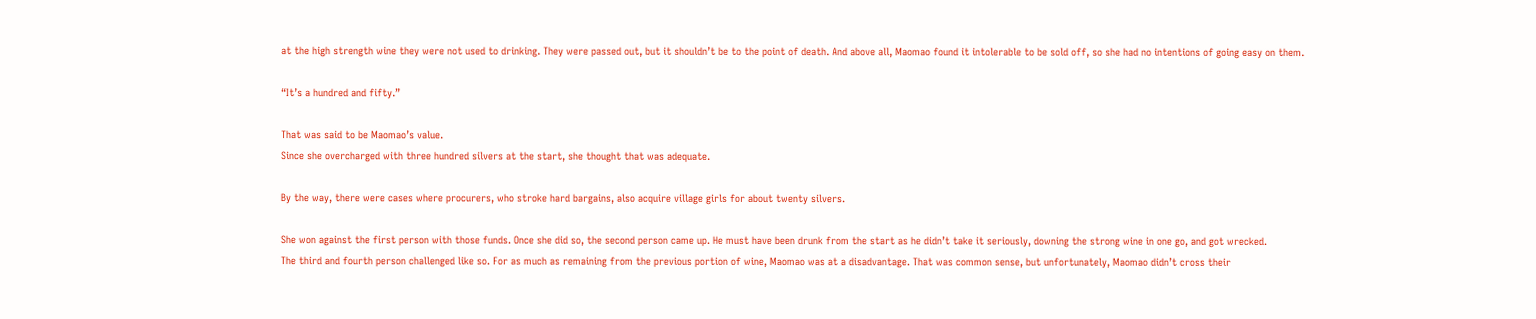at the high strength wine they were not used to drinking. They were passed out, but it shouldn’t be to the point of death. And above all, Maomao found it intolerable to be sold off, so she had no intentions of going easy on them.

“It’s a hundred and fifty.”

That was said to be Maomao’s value.
Since she overcharged with three hundred silvers at the start, she thought that was adequate.

By the way, there were cases where procurers, who stroke hard bargains, also acquire village girls for about twenty silvers.

She won against the first person with those funds. Once she did so, the second person came up. He must have been drunk from the start as he didn’t take it seriously, downing the strong wine in one go, and got wrecked.
The third and fourth person challenged like so. For as much as remaining from the previous portion of wine, Maomao was at a disadvantage. That was common sense, but unfortunately, Maomao didn’t cross their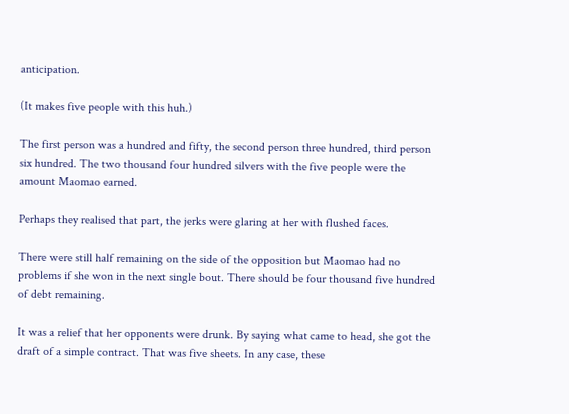anticipation.

(It makes five people with this huh.)

The first person was a hundred and fifty, the second person three hundred, third person six hundred. The two thousand four hundred silvers with the five people were the amount Maomao earned.

Perhaps they realised that part, the jerks were glaring at her with flushed faces.

There were still half remaining on the side of the opposition but Maomao had no problems if she won in the next single bout. There should be four thousand five hundred of debt remaining.

It was a relief that her opponents were drunk. By saying what came to head, she got the draft of a simple contract. That was five sheets. In any case, these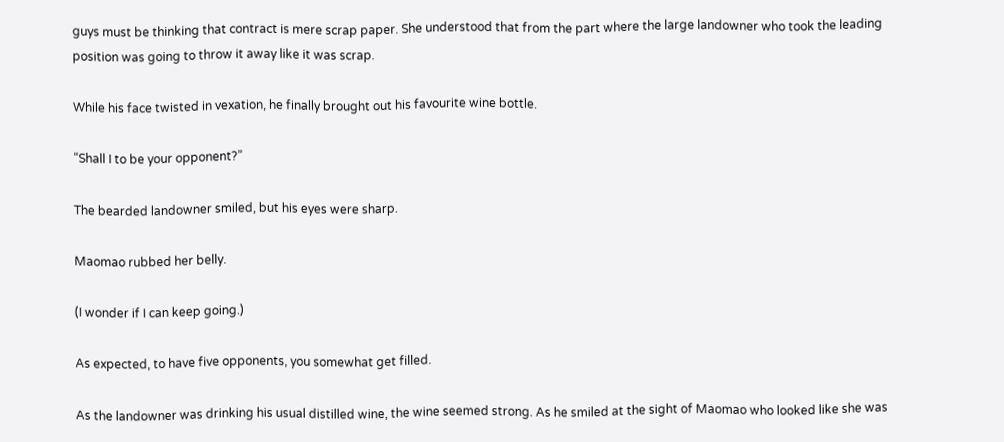guys must be thinking that contract is mere scrap paper. She understood that from the part where the large landowner who took the leading position was going to throw it away like it was scrap.

While his face twisted in vexation, he finally brought out his favourite wine bottle.

“Shall I to be your opponent?”

The bearded landowner smiled, but his eyes were sharp.

Maomao rubbed her belly.

(I wonder if I can keep going.)

As expected, to have five opponents, you somewhat get filled.

As the landowner was drinking his usual distilled wine, the wine seemed strong. As he smiled at the sight of Maomao who looked like she was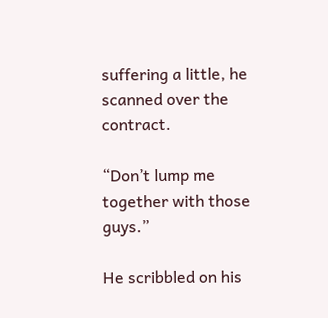suffering a little, he scanned over the contract.

“Don’t lump me together with those guys.”

He scribbled on his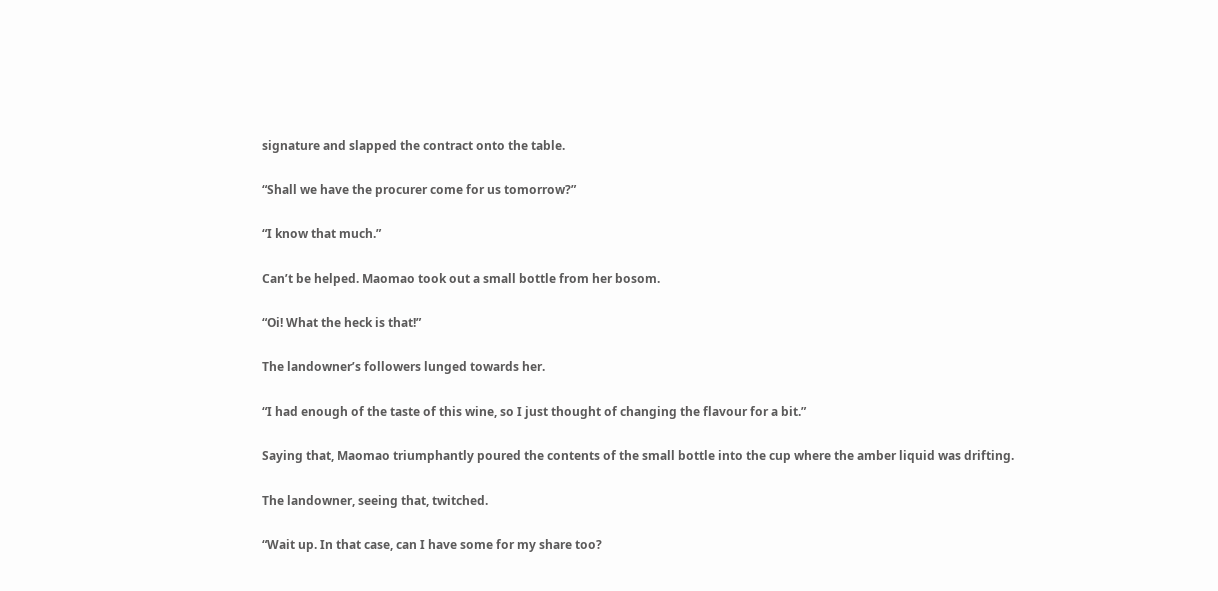signature and slapped the contract onto the table.

“Shall we have the procurer come for us tomorrow?”

“I know that much.”

Can’t be helped. Maomao took out a small bottle from her bosom.

“Oi! What the heck is that!”

The landowner’s followers lunged towards her.

“I had enough of the taste of this wine, so I just thought of changing the flavour for a bit.”

Saying that, Maomao triumphantly poured the contents of the small bottle into the cup where the amber liquid was drifting.

The landowner, seeing that, twitched.

“Wait up. In that case, can I have some for my share too?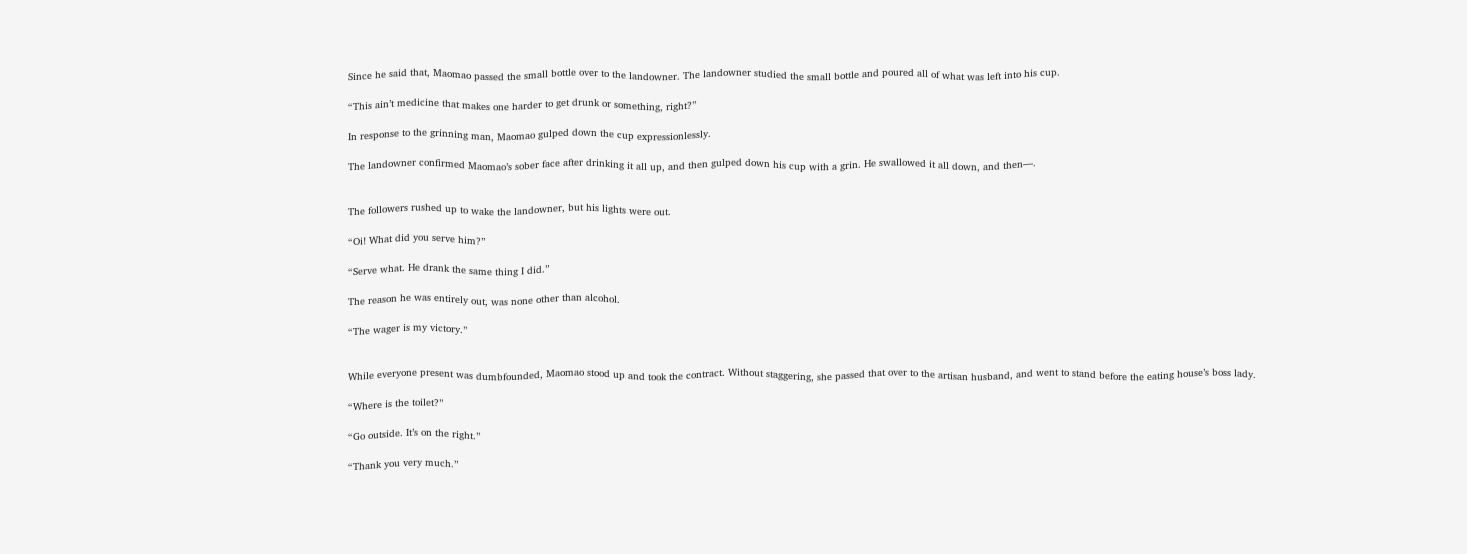Since he said that, Maomao passed the small bottle over to the landowner. The landowner studied the small bottle and poured all of what was left into his cup.

“This ain’t medicine that makes one harder to get drunk or something, right?”

In response to the grinning man, Maomao gulped down the cup expressionlessly.

The landowner confirmed Maomao’s sober face after drinking it all up, and then gulped down his cup with a grin. He swallowed it all down, and then—.


The followers rushed up to wake the landowner, but his lights were out.

“Oi! What did you serve him?”

“Serve what. He drank the same thing I did.”

The reason he was entirely out, was none other than alcohol.

“The wager is my victory.”


While everyone present was dumbfounded, Maomao stood up and took the contract. Without staggering, she passed that over to the artisan husband, and went to stand before the eating house’s boss lady.

“Where is the toilet?”

“Go outside. It’s on the right.”

“Thank you very much.”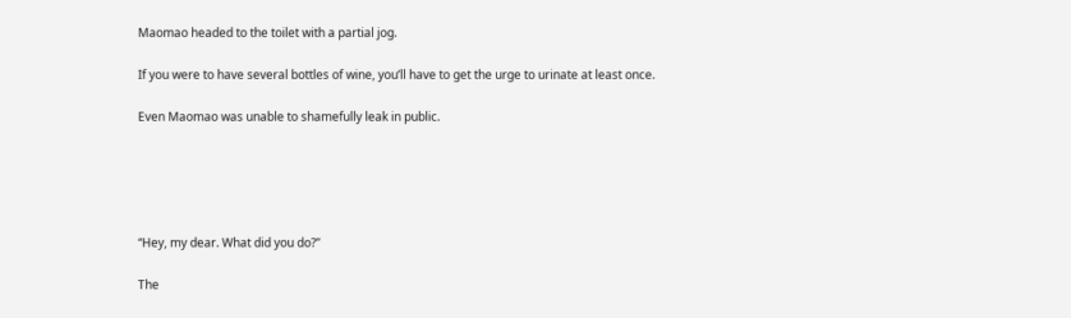Maomao headed to the toilet with a partial jog.

If you were to have several bottles of wine, you’ll have to get the urge to urinate at least once.

Even Maomao was unable to shamefully leak in public.





“Hey, my dear. What did you do?”

The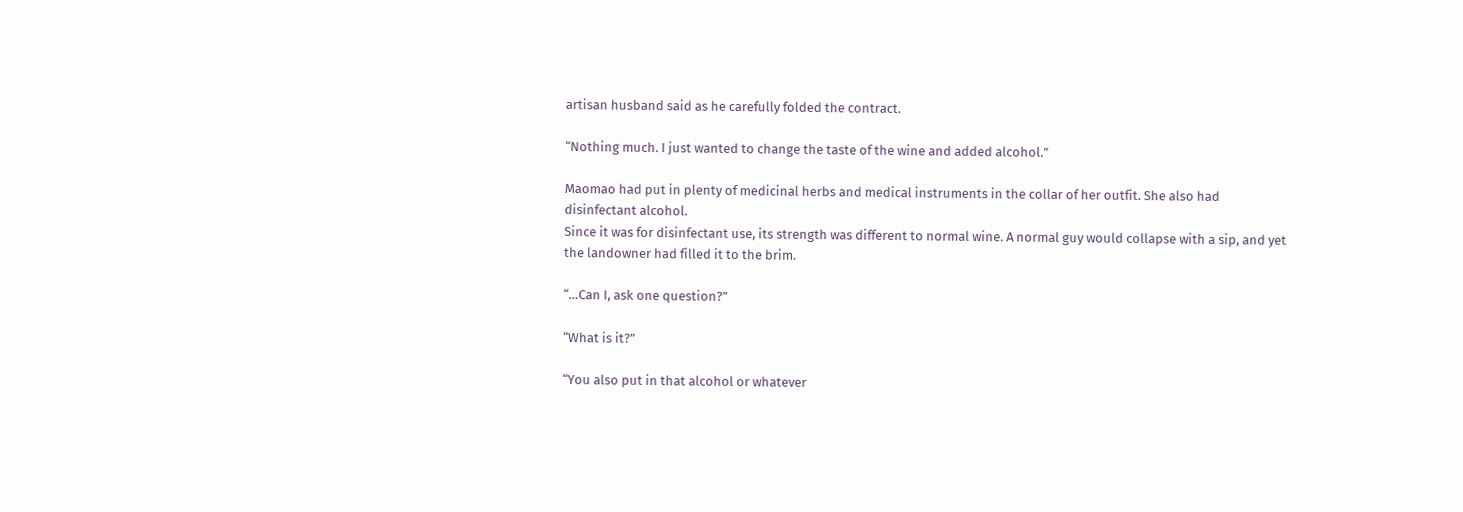artisan husband said as he carefully folded the contract.

“Nothing much. I just wanted to change the taste of the wine and added alcohol.”

Maomao had put in plenty of medicinal herbs and medical instruments in the collar of her outfit. She also had disinfectant alcohol.
Since it was for disinfectant use, its strength was different to normal wine. A normal guy would collapse with a sip, and yet the landowner had filled it to the brim.

“…Can I, ask one question?”

“What is it?”

“You also put in that alcohol or whatever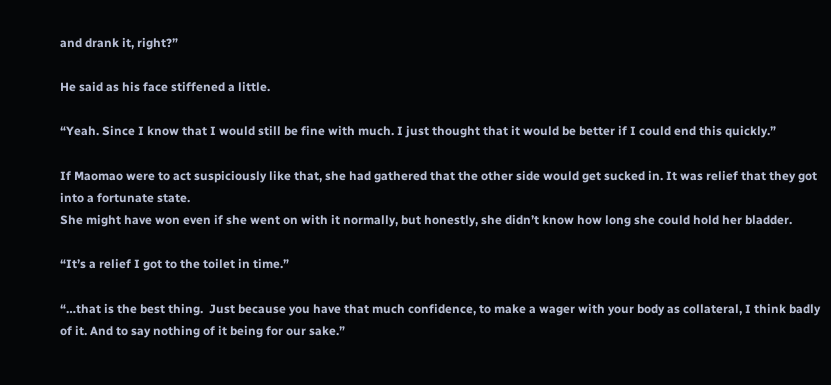and drank it, right?”

He said as his face stiffened a little.

“Yeah. Since I know that I would still be fine with much. I just thought that it would be better if I could end this quickly.”

If Maomao were to act suspiciously like that, she had gathered that the other side would get sucked in. It was relief that they got into a fortunate state.
She might have won even if she went on with it normally, but honestly, she didn’t know how long she could hold her bladder.

“It’s a relief I got to the toilet in time.”

“…that is the best thing.  Just because you have that much confidence, to make a wager with your body as collateral, I think badly of it. And to say nothing of it being for our sake.”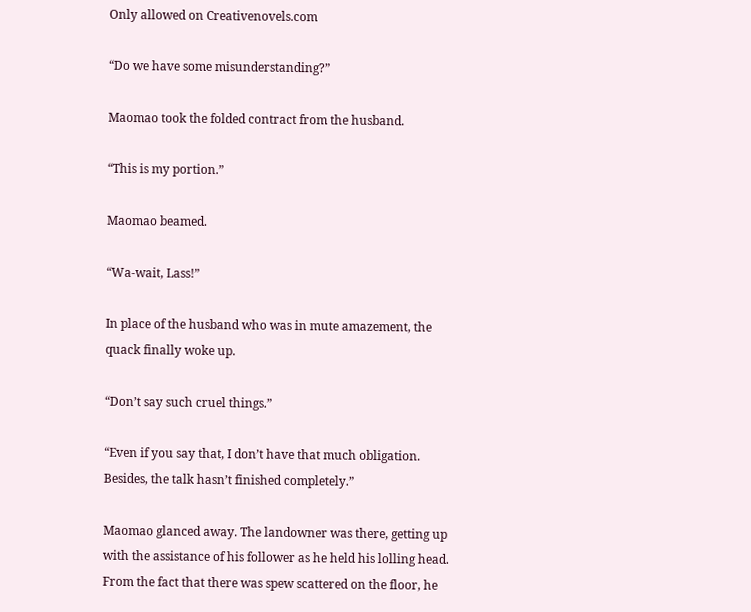Only allowed on Creativenovels.com

“Do we have some misunderstanding?”

Maomao took the folded contract from the husband.

“This is my portion.”

Maomao beamed.

“Wa-wait, Lass!”

In place of the husband who was in mute amazement, the quack finally woke up.

“Don’t say such cruel things.”

“Even if you say that, I don’t have that much obligation. Besides, the talk hasn’t finished completely.”

Maomao glanced away. The landowner was there, getting up with the assistance of his follower as he held his lolling head.
From the fact that there was spew scattered on the floor, he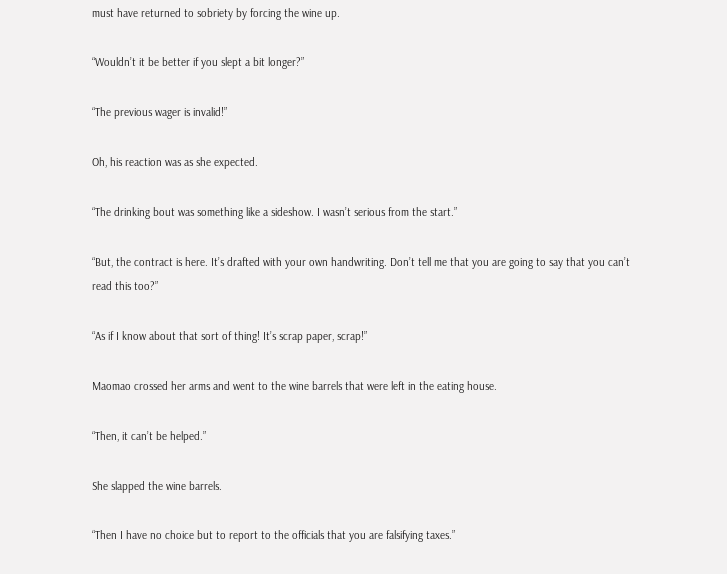must have returned to sobriety by forcing the wine up.

“Wouldn’t it be better if you slept a bit longer?”

“The previous wager is invalid!”

Oh, his reaction was as she expected.

“The drinking bout was something like a sideshow. I wasn’t serious from the start.”

“But, the contract is here. It’s drafted with your own handwriting. Don’t tell me that you are going to say that you can’t read this too?”

“As if I know about that sort of thing! It’s scrap paper, scrap!”

Maomao crossed her arms and went to the wine barrels that were left in the eating house.

“Then, it can’t be helped.”

She slapped the wine barrels.

“Then I have no choice but to report to the officials that you are falsifying taxes.”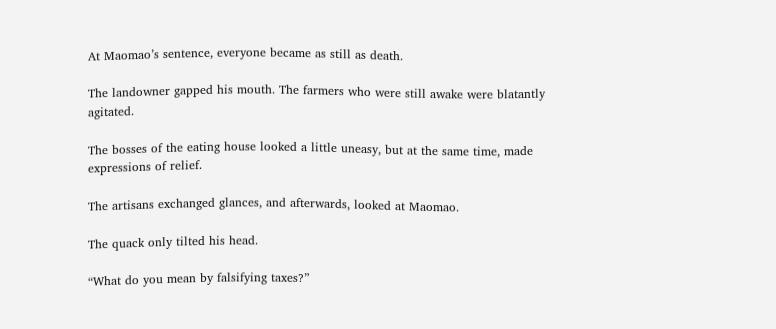At Maomao’s sentence, everyone became as still as death.

The landowner gapped his mouth. The farmers who were still awake were blatantly agitated.

The bosses of the eating house looked a little uneasy, but at the same time, made expressions of relief.

The artisans exchanged glances, and afterwards, looked at Maomao.

The quack only tilted his head.

“What do you mean by falsifying taxes?”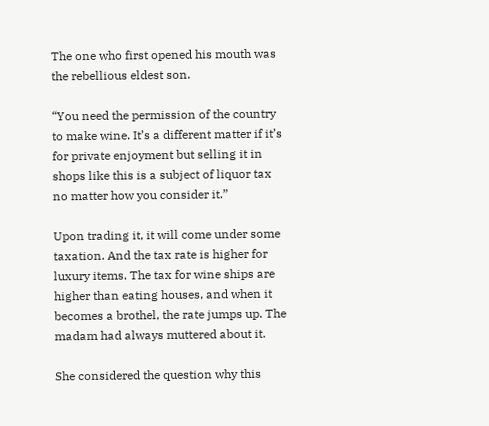The one who first opened his mouth was the rebellious eldest son.

“You need the permission of the country to make wine. It’s a different matter if it’s for private enjoyment but selling it in shops like this is a subject of liquor tax no matter how you consider it.”

Upon trading it, it will come under some taxation. And the tax rate is higher for luxury items. The tax for wine ships are higher than eating houses, and when it becomes a brothel, the rate jumps up. The madam had always muttered about it.

She considered the question why this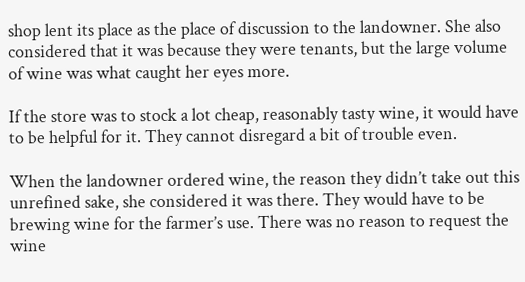shop lent its place as the place of discussion to the landowner. She also considered that it was because they were tenants, but the large volume of wine was what caught her eyes more.

If the store was to stock a lot cheap, reasonably tasty wine, it would have to be helpful for it. They cannot disregard a bit of trouble even.

When the landowner ordered wine, the reason they didn’t take out this unrefined sake, she considered it was there. They would have to be brewing wine for the farmer’s use. There was no reason to request the wine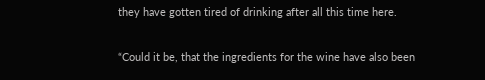they have gotten tired of drinking after all this time here.

“Could it be, that the ingredients for the wine have also been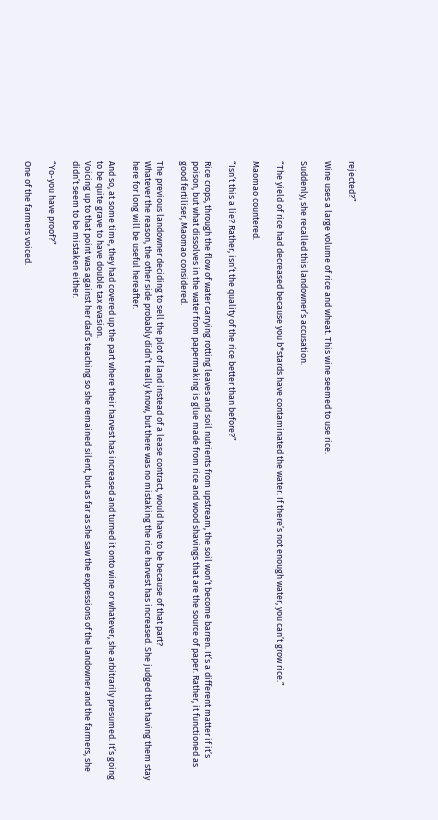rejected?”

Wine uses a large volume of rice and wheat. This wine seemed to use rice.

Suddenly, she recalled this landowner’s accusation.

“The yield of rice had decreased because you b*stards have contaminated the water. If there’s not enough water, you can’t grow rice.”

Maomao countered.

“Isn’t this a lie? Rather, isn’t the quality of the rice better than before?”

Rice crops, through the flow of water carrying rotting leaves and soil nutrients from upstream, the soil won’t become barren. It’s a different matter if it’s poison, but what dissolves in the water from papermaking is glue made from rice and wood shavings that are the source of paper. Rather, it functioned as good fertiliser, Maomao considered.

The previous landowner deciding to sell the plot of land instead of a lease contract, would have to be because of that part?
Whatever the reason, the other side probably didn’t really know, but there was no mistaking the rice harvest has increased. She judged that having them stay here for long will be useful hereafter.

And so, at some time, they had covered up the part where their harvest has increased and turned it onto wine or whatever, she arbitrarily presumed. It’s going to be quite grave to have double tax evasion.
Voicing up to that point was against her dad’s teaching so she remained silent, but as far as she saw the expressions of the landowner and the farmers, she didn’t seem to be mistaken either.

“Yo-you have proof?”

One of the farmers voiced.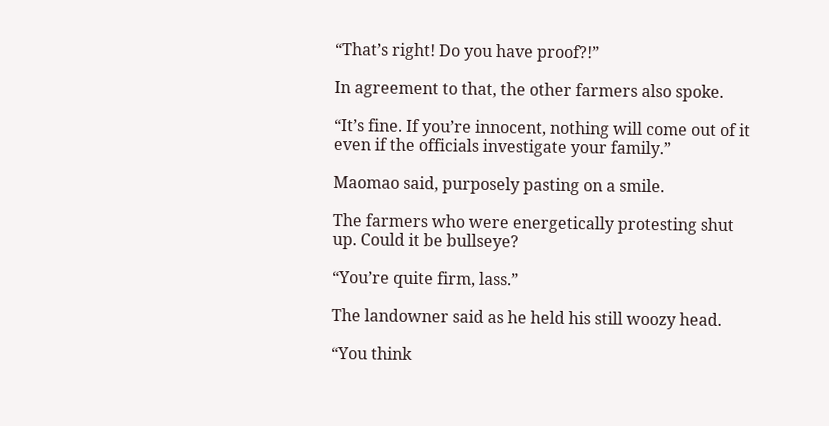“That’s right! Do you have proof?!”

In agreement to that, the other farmers also spoke.

“It’s fine. If you’re innocent, nothing will come out of it even if the officials investigate your family.”

Maomao said, purposely pasting on a smile.

The farmers who were energetically protesting shut up. Could it be bullseye?

“You’re quite firm, lass.”

The landowner said as he held his still woozy head.

“You think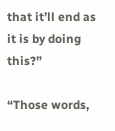that it’ll end as it is by doing this?”

“Those words,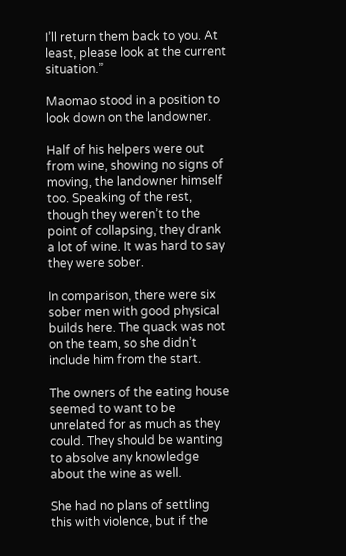I’ll return them back to you. At least, please look at the current situation.”

Maomao stood in a position to look down on the landowner.

Half of his helpers were out from wine, showing no signs of moving, the landowner himself too. Speaking of the rest, though they weren’t to the point of collapsing, they drank a lot of wine. It was hard to say they were sober.

In comparison, there were six sober men with good physical builds here. The quack was not on the team, so she didn’t include him from the start.

The owners of the eating house seemed to want to be unrelated for as much as they could. They should be wanting to absolve any knowledge about the wine as well.

She had no plans of settling this with violence, but if the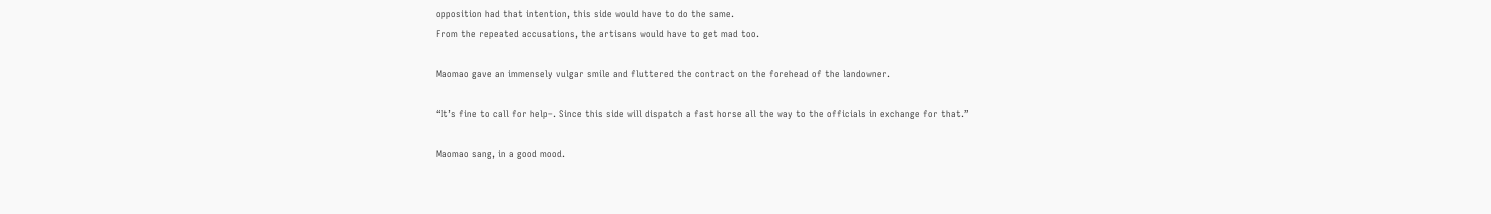opposition had that intention, this side would have to do the same.
From the repeated accusations, the artisans would have to get mad too.

Maomao gave an immensely vulgar smile and fluttered the contract on the forehead of the landowner.

“It’s fine to call for help–. Since this side will dispatch a fast horse all the way to the officials in exchange for that.”

Maomao sang, in a good mood.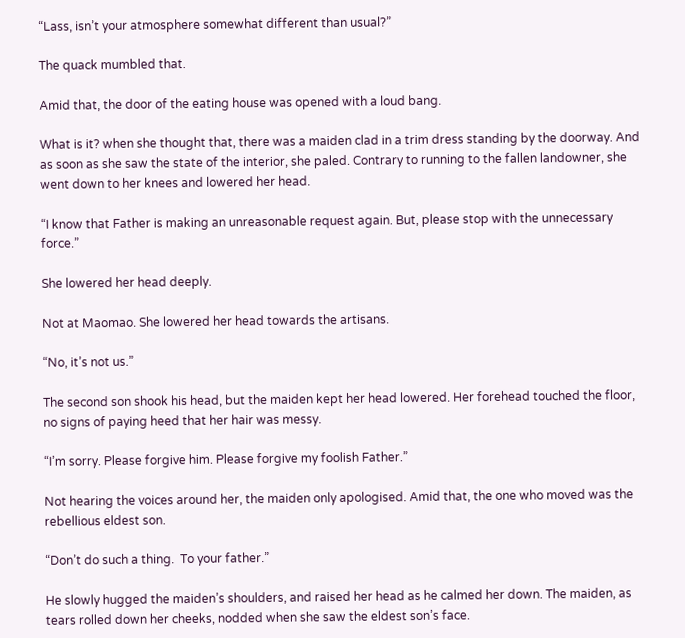“Lass, isn’t your atmosphere somewhat different than usual?”

The quack mumbled that.

Amid that, the door of the eating house was opened with a loud bang.

What is it? when she thought that, there was a maiden clad in a trim dress standing by the doorway. And as soon as she saw the state of the interior, she paled. Contrary to running to the fallen landowner, she went down to her knees and lowered her head.

“I know that Father is making an unreasonable request again. But, please stop with the unnecessary force.”

She lowered her head deeply.

Not at Maomao. She lowered her head towards the artisans.

“No, it’s not us.”

The second son shook his head, but the maiden kept her head lowered. Her forehead touched the floor, no signs of paying heed that her hair was messy.

“I’m sorry. Please forgive him. Please forgive my foolish Father.”

Not hearing the voices around her, the maiden only apologised. Amid that, the one who moved was the rebellious eldest son.

“Don’t do such a thing.  To your father.”

He slowly hugged the maiden’s shoulders, and raised her head as he calmed her down. The maiden, as tears rolled down her cheeks, nodded when she saw the eldest son’s face.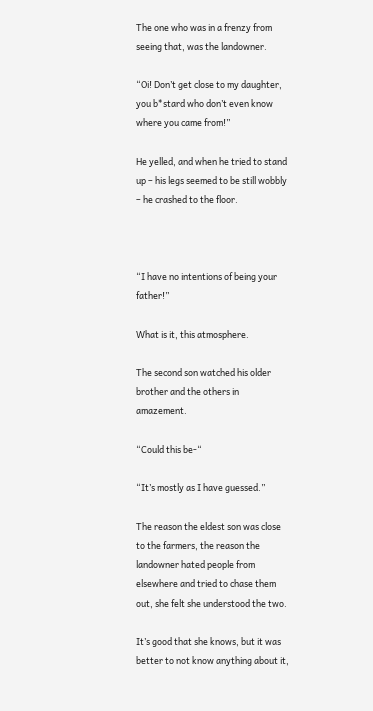The one who was in a frenzy from seeing that, was the landowner.

“Oi! Don’t get close to my daughter, you b*stard who don’t even know where you came from!”

He yelled, and when he tried to stand up – his legs seemed to be still wobbly – he crashed to the floor.



“I have no intentions of being your father!”

What is it, this atmosphere.

The second son watched his older brother and the others in amazement.

“Could this be-“

“It’s mostly as I have guessed.”

The reason the eldest son was close to the farmers, the reason the landowner hated people from elsewhere and tried to chase them out, she felt she understood the two.

It’s good that she knows, but it was better to not know anything about it,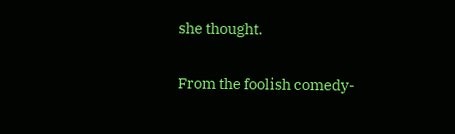she thought.

From the foolish comedy-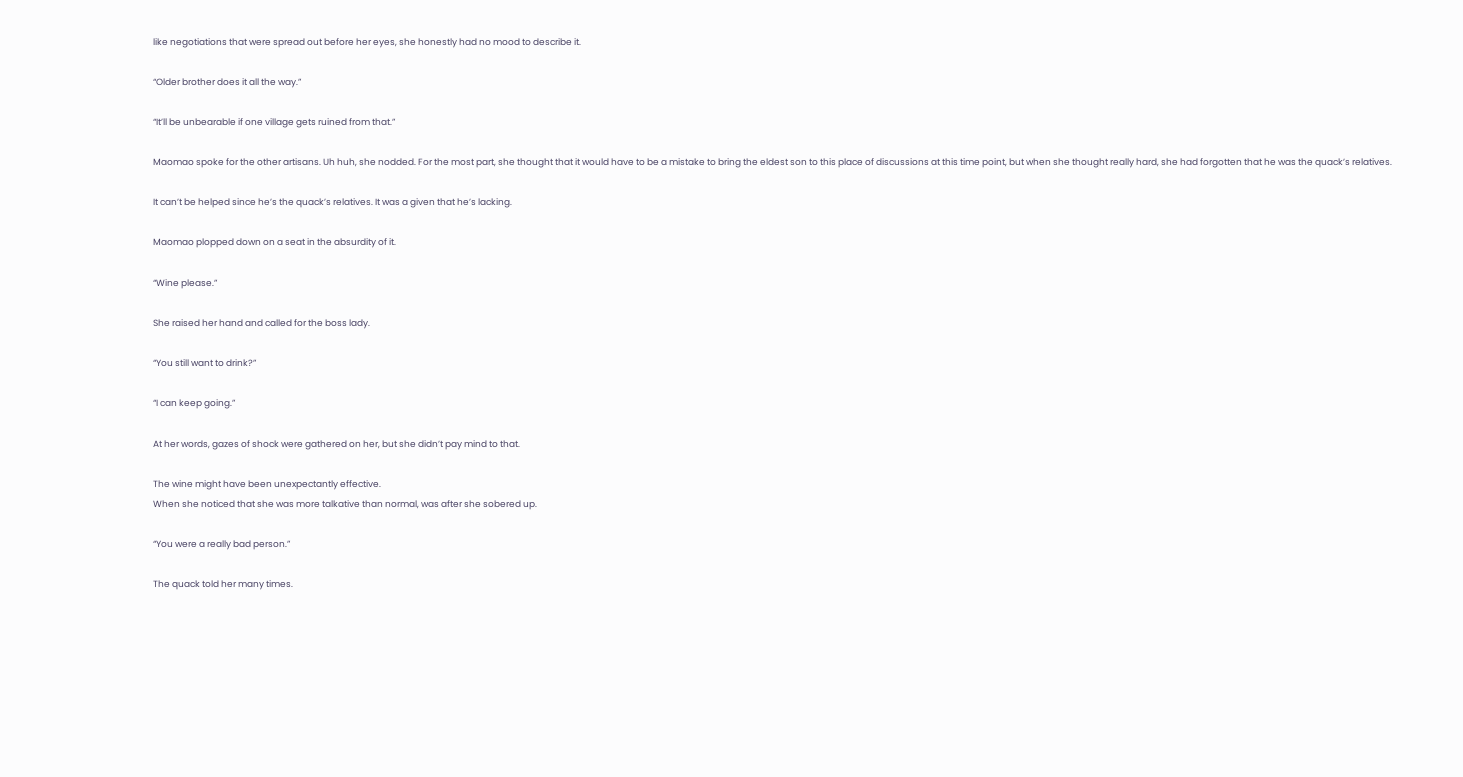like negotiations that were spread out before her eyes, she honestly had no mood to describe it.

“Older brother does it all the way.”

“It’ll be unbearable if one village gets ruined from that.”

Maomao spoke for the other artisans. Uh huh, she nodded. For the most part, she thought that it would have to be a mistake to bring the eldest son to this place of discussions at this time point, but when she thought really hard, she had forgotten that he was the quack’s relatives.

It can’t be helped since he’s the quack’s relatives. It was a given that he’s lacking.

Maomao plopped down on a seat in the absurdity of it.

“Wine please.”

She raised her hand and called for the boss lady.

“You still want to drink?”

“I can keep going.”

At her words, gazes of shock were gathered on her, but she didn’t pay mind to that.

The wine might have been unexpectantly effective.
When she noticed that she was more talkative than normal, was after she sobered up.

“You were a really bad person.”

The quack told her many times.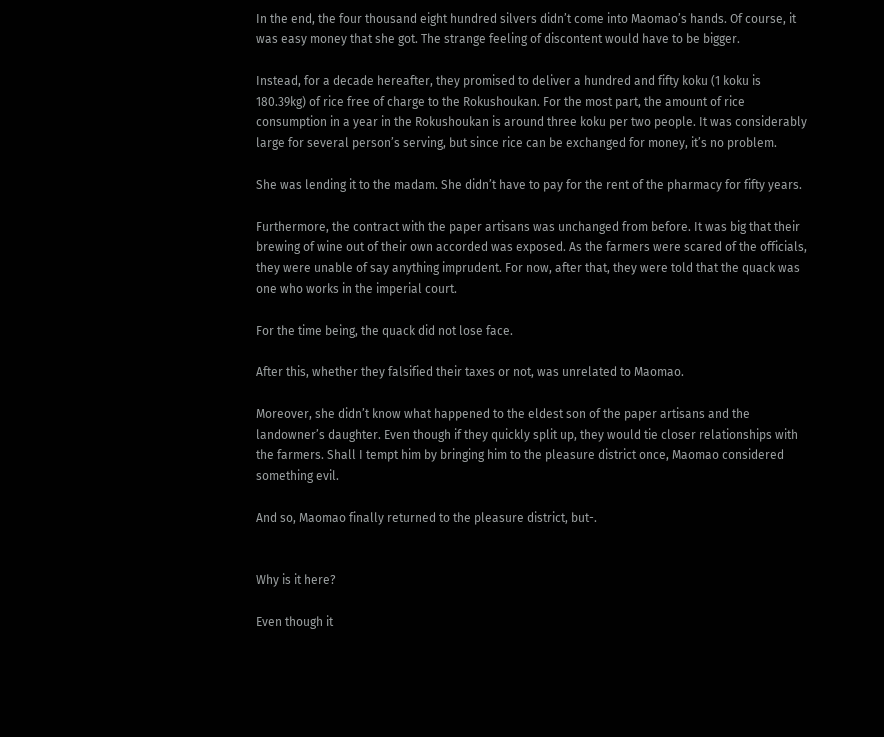In the end, the four thousand eight hundred silvers didn’t come into Maomao’s hands. Of course, it was easy money that she got. The strange feeling of discontent would have to be bigger.

Instead, for a decade hereafter, they promised to deliver a hundred and fifty koku (1 koku is 180.39kg) of rice free of charge to the Rokushoukan. For the most part, the amount of rice consumption in a year in the Rokushoukan is around three koku per two people. It was considerably large for several person’s serving, but since rice can be exchanged for money, it’s no problem.

She was lending it to the madam. She didn’t have to pay for the rent of the pharmacy for fifty years.

Furthermore, the contract with the paper artisans was unchanged from before. It was big that their brewing of wine out of their own accorded was exposed. As the farmers were scared of the officials, they were unable of say anything imprudent. For now, after that, they were told that the quack was one who works in the imperial court.

For the time being, the quack did not lose face.

After this, whether they falsified their taxes or not, was unrelated to Maomao.

Moreover, she didn’t know what happened to the eldest son of the paper artisans and the landowner’s daughter. Even though if they quickly split up, they would tie closer relationships with the farmers. Shall I tempt him by bringing him to the pleasure district once, Maomao considered something evil.

And so, Maomao finally returned to the pleasure district, but-.


Why is it here?

Even though it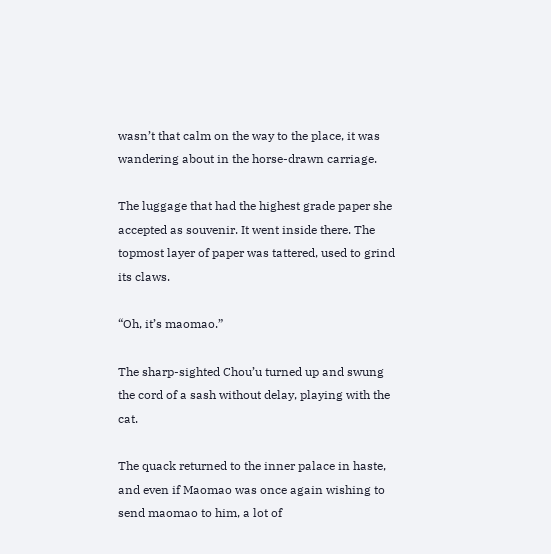wasn’t that calm on the way to the place, it was wandering about in the horse-drawn carriage.

The luggage that had the highest grade paper she accepted as souvenir. It went inside there. The topmost layer of paper was tattered, used to grind its claws.

“Oh, it’s maomao.”

The sharp-sighted Chou’u turned up and swung the cord of a sash without delay, playing with the cat.

The quack returned to the inner palace in haste, and even if Maomao was once again wishing to send maomao to him, a lot of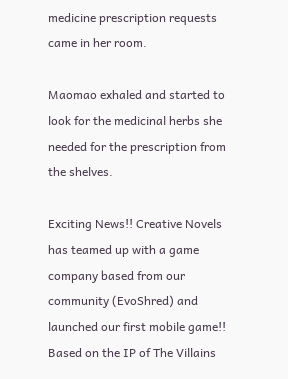medicine prescription requests came in her room.

Maomao exhaled and started to look for the medicinal herbs she needed for the prescription from the shelves.

Exciting News!! Creative Novels has teamed up with a game company based from our community (EvoShred) and launched our first mobile game!! Based on the IP of The Villains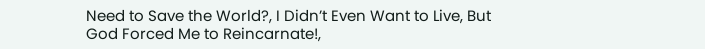Need to Save the World?, I Didn’t Even Want to Live, But God Forced Me to Reincarnate!,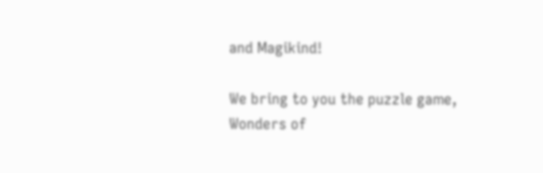and Magikind!

We bring to you the puzzle game, Wonders of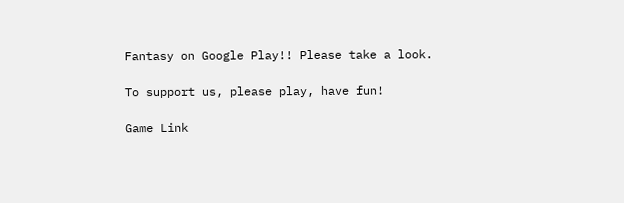Fantasy on Google Play!! Please take a look.

To support us, please play, have fun!

Game Link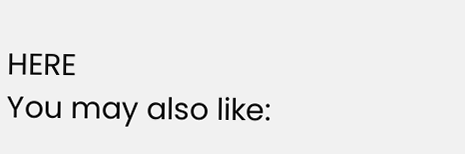HERE
You may also like: